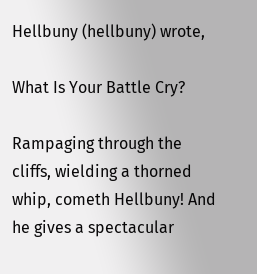Hellbuny (hellbuny) wrote,

What Is Your Battle Cry?

Rampaging through the cliffs, wielding a thorned whip, cometh Hellbuny! And he gives a spectacular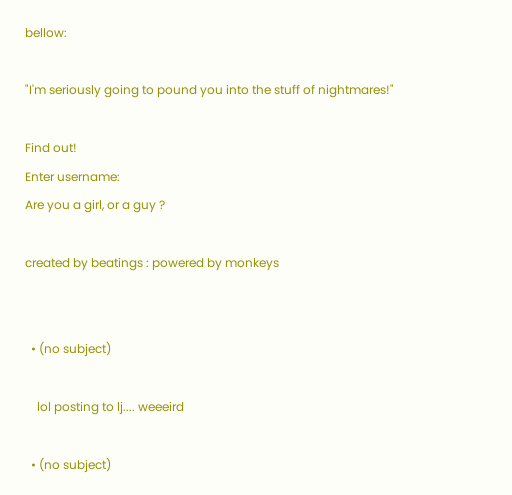bellow:

"I'm seriously going to pound you into the stuff of nightmares!"

Find out!
Enter username:
Are you a girl, or a guy ?

created by beatings : powered by monkeys


  • (no subject)

    lol posting to lj.... weeeird

  • (no subject)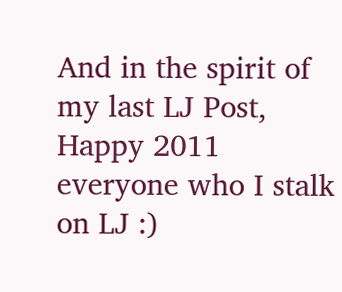And in the spirit of my last LJ Post, Happy 2011 everyone who I stalk on LJ :)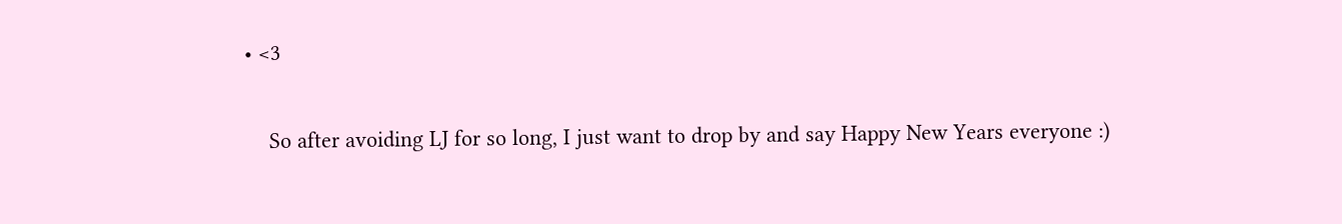• <3

    So after avoiding LJ for so long, I just want to drop by and say Happy New Years everyone :)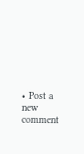• Post a new comment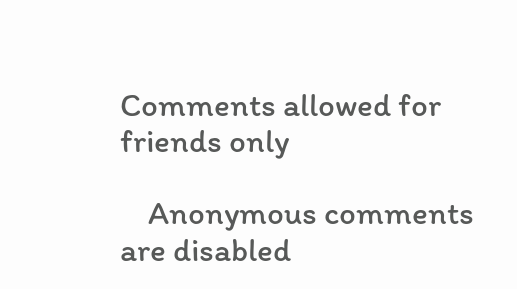Comments allowed for friends only

    Anonymous comments are disabled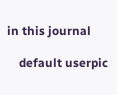in this journal

    default userpic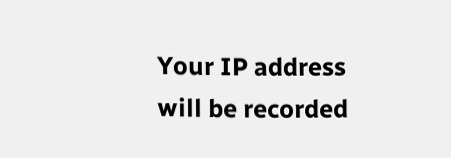Your IP address will be recorded